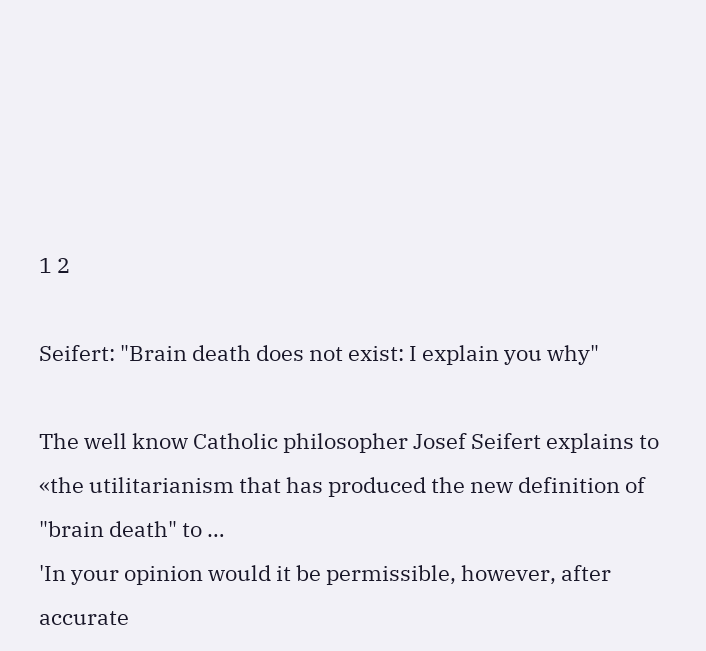1 2

Seifert: "Brain death does not exist: I explain you why"

The well know Catholic philosopher Josef Seifert explains to «the utilitarianism that has produced the new definition of "brain death" to …
'In your opinion would it be permissible, however, after accurate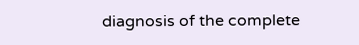diagnosis of the complete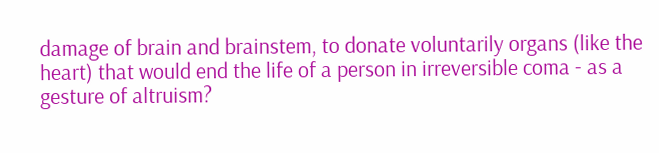damage of brain and brainstem, to donate voluntarily organs (like the heart) that would end the life of a person in irreversible coma - as a gesture of altruism?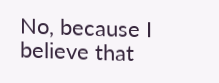No, because I believe that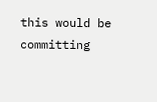this would be committing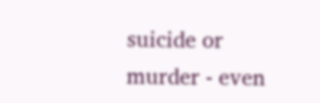suicide or murder - even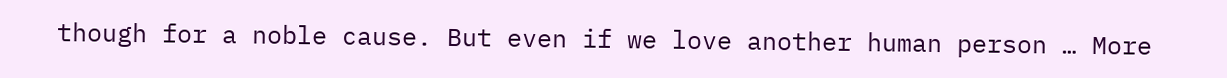though for a noble cause. But even if we love another human person … More